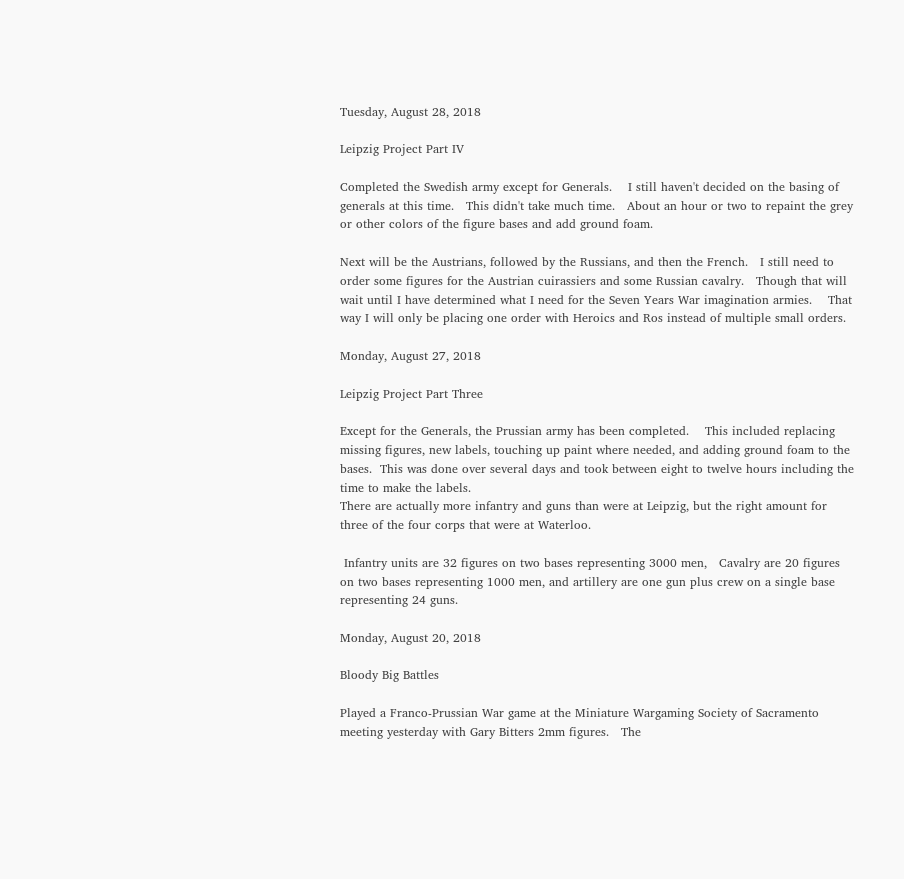Tuesday, August 28, 2018

Leipzig Project Part IV

Completed the Swedish army except for Generals.    I still haven't decided on the basing of generals at this time.   This didn't take much time.   About an hour or two to repaint the grey or other colors of the figure bases and add ground foam.

Next will be the Austrians, followed by the Russians, and then the French.   I still need to order some figures for the Austrian cuirassiers and some Russian cavalry.   Though that will wait until I have determined what I need for the Seven Years War imagination armies.    That way I will only be placing one order with Heroics and Ros instead of multiple small orders.

Monday, August 27, 2018

Leipzig Project Part Three

Except for the Generals, the Prussian army has been completed.    This included replacing missing figures, new labels, touching up paint where needed, and adding ground foam to the bases.  This was done over several days and took between eight to twelve hours including the time to make the labels.
There are actually more infantry and guns than were at Leipzig, but the right amount for three of the four corps that were at Waterloo.

 Infantry units are 32 figures on two bases representing 3000 men,   Cavalry are 20 figures on two bases representing 1000 men, and artillery are one gun plus crew on a single base representing 24 guns.

Monday, August 20, 2018

Bloody Big Battles

Played a Franco-Prussian War game at the Miniature Wargaming Society of Sacramento meeting yesterday with Gary Bitters 2mm figures.   The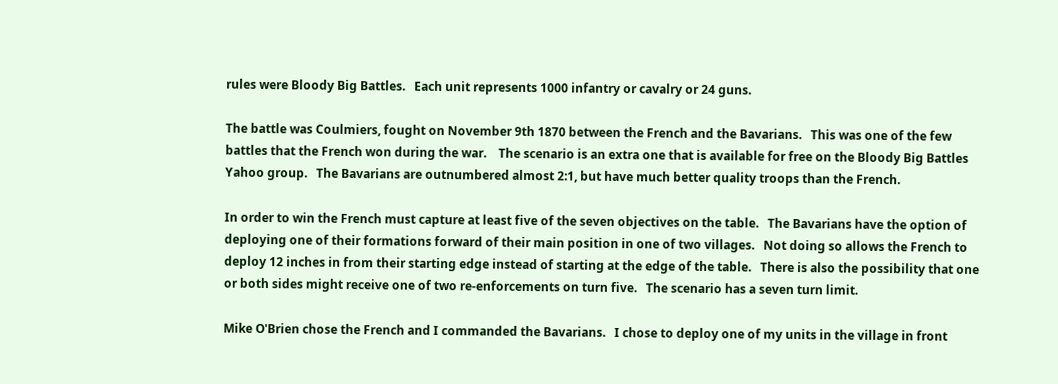rules were Bloody Big Battles.   Each unit represents 1000 infantry or cavalry or 24 guns.

The battle was Coulmiers, fought on November 9th 1870 between the French and the Bavarians.   This was one of the few battles that the French won during the war.    The scenario is an extra one that is available for free on the Bloody Big Battles Yahoo group.   The Bavarians are outnumbered almost 2:1, but have much better quality troops than the French.

In order to win the French must capture at least five of the seven objectives on the table.   The Bavarians have the option of deploying one of their formations forward of their main position in one of two villages.   Not doing so allows the French to deploy 12 inches in from their starting edge instead of starting at the edge of the table.   There is also the possibility that one or both sides might receive one of two re-enforcements on turn five.   The scenario has a seven turn limit.

Mike O'Brien chose the French and I commanded the Bavarians.   I chose to deploy one of my units in the village in front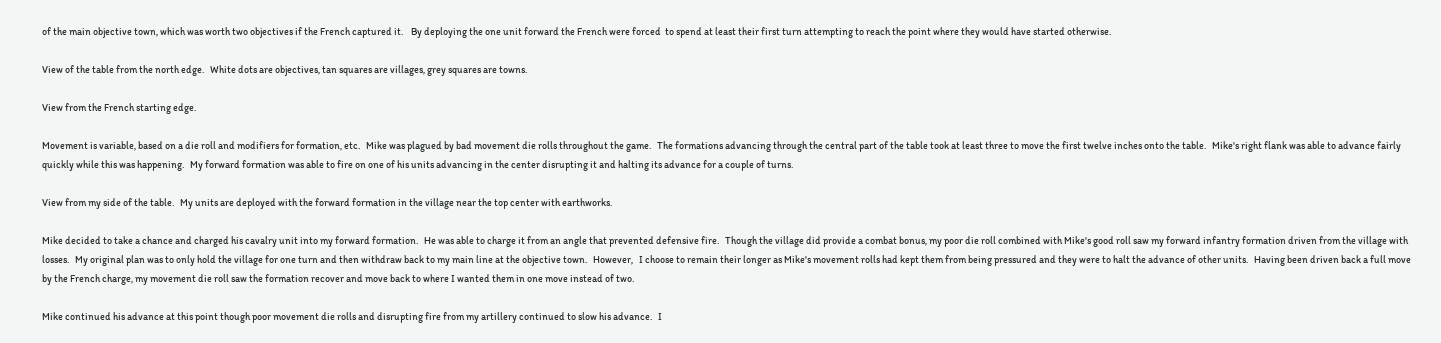of the main objective town, which was worth two objectives if the French captured it.    By deploying the one unit forward the French were forced  to spend at least their first turn attempting to reach the point where they would have started otherwise.

View of the table from the north edge.   White dots are objectives, tan squares are villages, grey squares are towns.

View from the French starting edge.

Movement is variable, based on a die roll and modifiers for formation, etc.   Mike was plagued by bad movement die rolls throughout the game.   The formations advancing through the central part of the table took at least three to move the first twelve inches onto the table.   Mike's right flank was able to advance fairly quickly while this was happening.   My forward formation was able to fire on one of his units advancing in the center disrupting it and halting its advance for a couple of turns.

View from my side of the table.   My units are deployed with the forward formation in the village near the top center with earthworks.

Mike decided to take a chance and charged his cavalry unit into my forward formation.   He was able to charge it from an angle that prevented defensive fire.   Though the village did provide a combat bonus, my poor die roll combined with Mike's good roll saw my forward infantry formation driven from the village with losses.   My original plan was to only hold the village for one turn and then withdraw back to my main line at the objective town.   However,   I choose to remain their longer as Mike's movement rolls had kept them from being pressured and they were to halt the advance of other units.   Having been driven back a full move by the French charge, my movement die roll saw the formation recover and move back to where I wanted them in one move instead of two.

Mike continued his advance at this point though poor movement die rolls and disrupting fire from my artillery continued to slow his advance.   I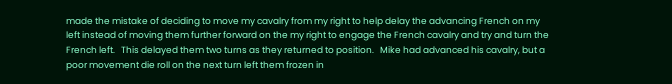made the mistake of deciding to move my cavalry from my right to help delay the advancing French on my left instead of moving them further forward on the my right to engage the French cavalry and try and turn the French left.   This delayed them two turns as they returned to position.   Mike had advanced his cavalry, but a poor movement die roll on the next turn left them frozen in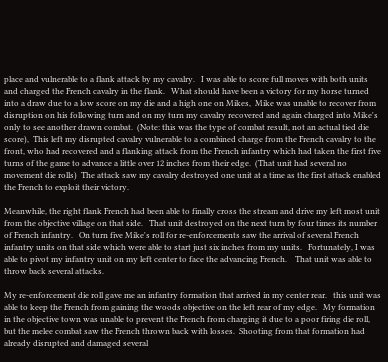place and vulnerable to a flank attack by my cavalry.   I was able to score full moves with both units and charged the French cavalry in the flank.   What should have been a victory for my horse turned into a draw due to a low score on my die and a high one on Mikes,  Mike was unable to recover from disruption on his following turn and on my turn my cavalry recovered and again charged into Mike's  only to see another drawn combat.  (Note: this was the type of combat result, not an actual tied die score),  This left my disrupted cavalry vulnerable to a combined charge from the French cavalry to the front, who had recovered and a flanking attack from the French infantry which had taken the first five turns of the game to advance a little over 12 inches from their edge.  (That unit had several no movement die rolls)  The attack saw my cavalry destroyed one unit at a time as the first attack enabled the French to exploit their victory.

Meanwhile, the right flank French had been able to finally cross the stream and drive my left most unit from the objective village on that side.   That unit destroyed on the next turn by four times its number of French infantry.   On turn five Mike's roll for re-enforcements saw the arrival of several French infantry units on that side which were able to start just six inches from my units.   Fortunately, I was able to pivot my infantry unit on my left center to face the advancing French.    That unit was able to throw back several attacks.

My re-enforcement die roll gave me an infantry formation that arrived in my center rear.   this unit was able to keep the French from gaining the woods objective on the left rear of my edge.   My formation in the objective town was unable to prevent the French from charging it due to a poor firing die roll, but the melee combat saw the French thrown back with losses.  Shooting from that formation had already disrupted and damaged several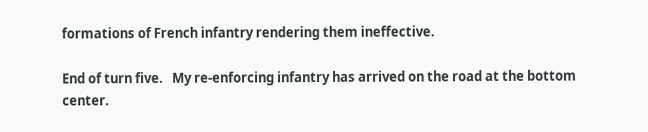formations of French infantry rendering them ineffective.

End of turn five.   My re-enforcing infantry has arrived on the road at the bottom center.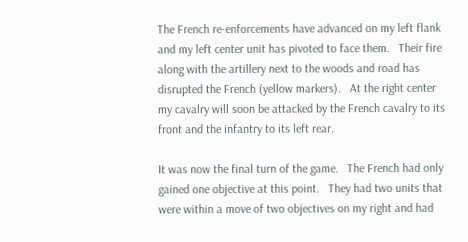The French re-enforcements have advanced on my left flank and my left center unit has pivoted to face them.   Their fire along with the artillery next to the woods and road has disrupted the French (yellow markers).   At the right center my cavalry will soon be attacked by the French cavalry to its front and the infantry to its left rear.

It was now the final turn of the game.   The French had only gained one objective at this point.   They had two units that were within a move of two objectives on my right and had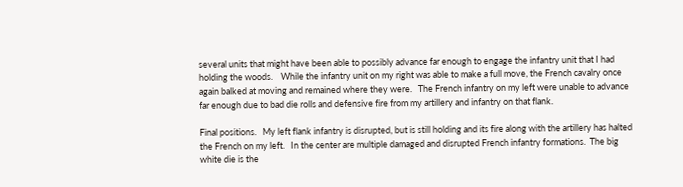several units that might have been able to possibly advance far enough to engage the infantry unit that I had holding the woods.    While the infantry unit on my right was able to make a full move, the French cavalry once again balked at moving and remained where they were.   The French infantry on my left were unable to advance far enough due to bad die rolls and defensive fire from my artillery and infantry on that flank.

Final positions.   My left flank infantry is disrupted, but is still holding and its fire along with the artillery has halted the French on my left.   In the center are multiple damaged and disrupted French infantry formations.  The big white die is the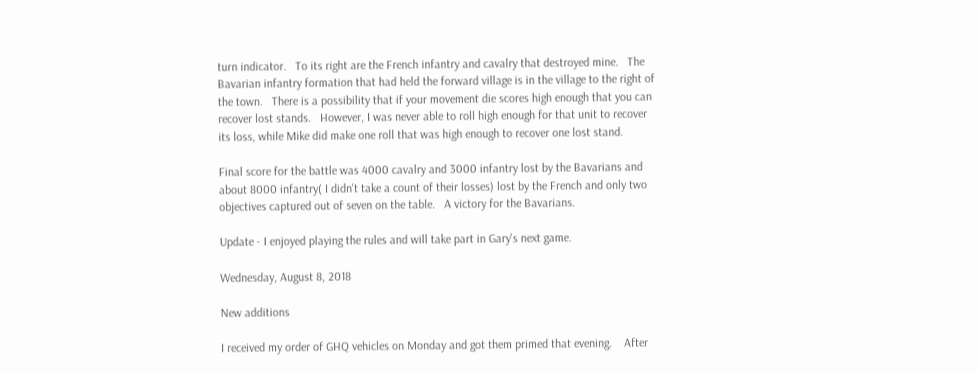turn indicator.   To its right are the French infantry and cavalry that destroyed mine.   The Bavarian infantry formation that had held the forward village is in the village to the right of the town.   There is a possibility that if your movement die scores high enough that you can recover lost stands.   However, I was never able to roll high enough for that unit to recover its loss, while Mike did make one roll that was high enough to recover one lost stand.

Final score for the battle was 4000 cavalry and 3000 infantry lost by the Bavarians and about 8000 infantry( I didn't take a count of their losses) lost by the French and only two objectives captured out of seven on the table.   A victory for the Bavarians.

Update - I enjoyed playing the rules and will take part in Gary's next game.

Wednesday, August 8, 2018

New additions

I received my order of GHQ vehicles on Monday and got them primed that evening.    After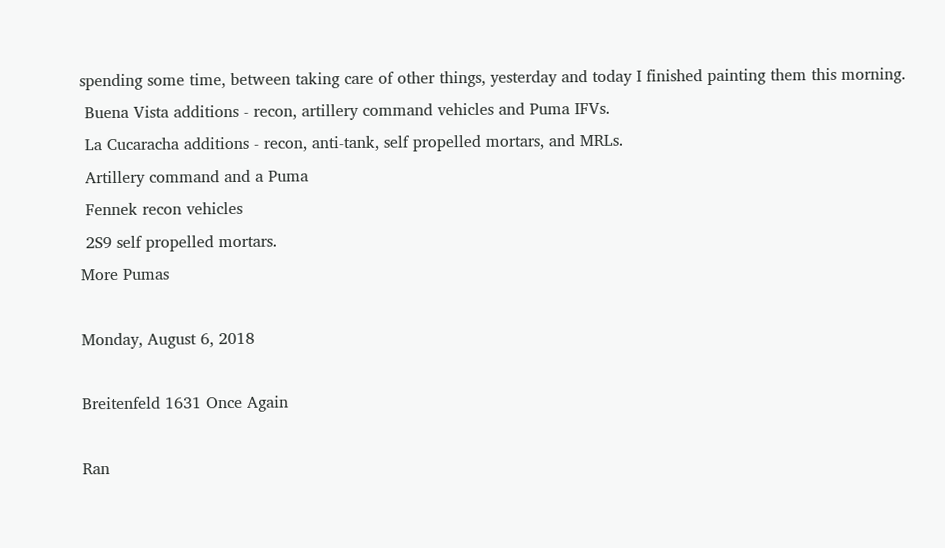spending some time, between taking care of other things, yesterday and today I finished painting them this morning.
 Buena Vista additions - recon, artillery command vehicles and Puma IFVs.
 La Cucaracha additions - recon, anti-tank, self propelled mortars, and MRLs.
 Artillery command and a Puma
 Fennek recon vehicles
 2S9 self propelled mortars.
More Pumas

Monday, August 6, 2018

Breitenfeld 1631 Once Again

Ran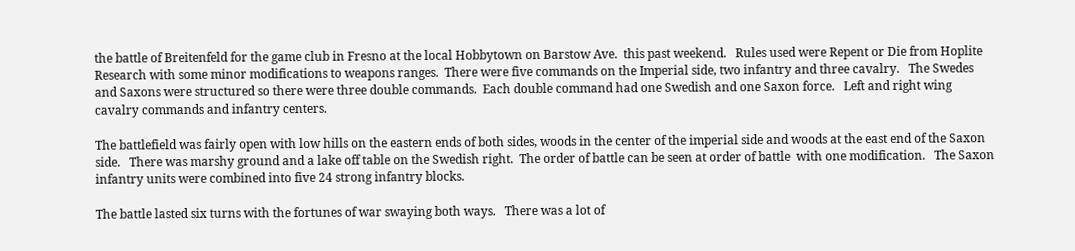the battle of Breitenfeld for the game club in Fresno at the local Hobbytown on Barstow Ave.  this past weekend.   Rules used were Repent or Die from Hoplite Research with some minor modifications to weapons ranges.  There were five commands on the Imperial side, two infantry and three cavalry.   The Swedes and Saxons were structured so there were three double commands.  Each double command had one Swedish and one Saxon force.   Left and right wing cavalry commands and infantry centers.

The battlefield was fairly open with low hills on the eastern ends of both sides, woods in the center of the imperial side and woods at the east end of the Saxon side.   There was marshy ground and a lake off table on the Swedish right.  The order of battle can be seen at order of battle  with one modification.   The Saxon infantry units were combined into five 24 strong infantry blocks.

The battle lasted six turns with the fortunes of war swaying both ways.   There was a lot of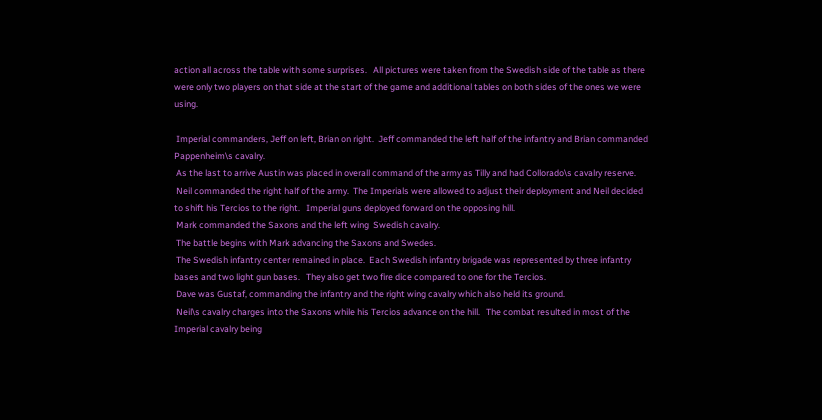action all across the table with some surprises.   All pictures were taken from the Swedish side of the table as there were only two players on that side at the start of the game and additional tables on both sides of the ones we were using.

 Imperial commanders, Jeff on left, Brian on right.  Jeff commanded the left half of the infantry and Brian commanded Pappenheim\s cavalry.
 As the last to arrive Austin was placed in overall command of the army as Tilly and had Collorado\s cavalry reserve.
 Neil commanded the right half of the army.  The Imperials were allowed to adjust their deployment and Neil decided to shift his Tercios to the right.   Imperial guns deployed forward on the opposing hill.
 Mark commanded the Saxons and the left wing  Swedish cavalry.
 The battle begins with Mark advancing the Saxons and Swedes.
 The Swedish infantry center remained in place.  Each Swedish infantry brigade was represented by three infantry bases and two light gun bases.   They also get two fire dice compared to one for the Tercios.
 Dave was Gustaf, commanding the infantry and the right wing cavalry which also held its ground.
 Neil\s cavalry charges into the Saxons while his Tercios advance on the hill.   The combat resulted in most of the Imperial cavalry being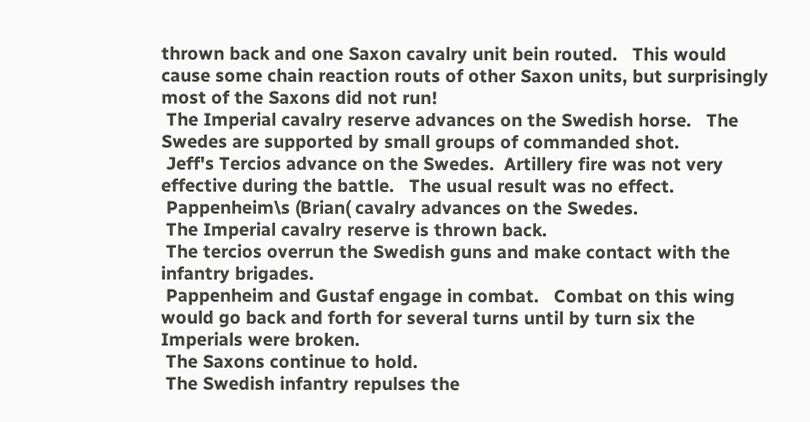thrown back and one Saxon cavalry unit bein routed.   This would cause some chain reaction routs of other Saxon units, but surprisingly most of the Saxons did not run!
 The Imperial cavalry reserve advances on the Swedish horse.   The Swedes are supported by small groups of commanded shot.
 Jeff's Tercios advance on the Swedes.  Artillery fire was not very effective during the battle.   The usual result was no effect.
 Pappenheim\s (Brian( cavalry advances on the Swedes.
 The Imperial cavalry reserve is thrown back.
 The tercios overrun the Swedish guns and make contact with the infantry brigades.
 Pappenheim and Gustaf engage in combat.   Combat on this wing would go back and forth for several turns until by turn six the Imperials were broken.
 The Saxons continue to hold.
 The Swedish infantry repulses the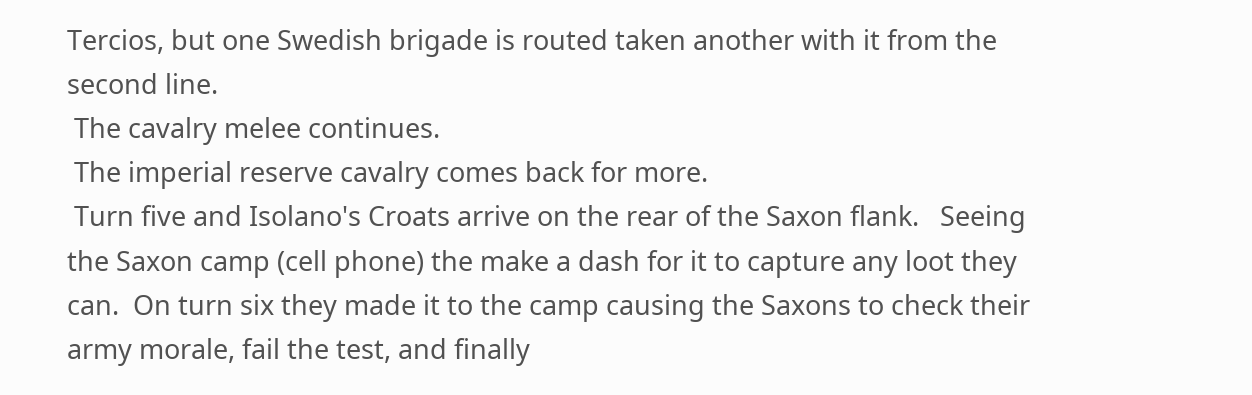Tercios, but one Swedish brigade is routed taken another with it from the second line.
 The cavalry melee continues.
 The imperial reserve cavalry comes back for more.
 Turn five and Isolano's Croats arrive on the rear of the Saxon flank.   Seeing the Saxon camp (cell phone) the make a dash for it to capture any loot they can.  On turn six they made it to the camp causing the Saxons to check their army morale, fail the test, and finally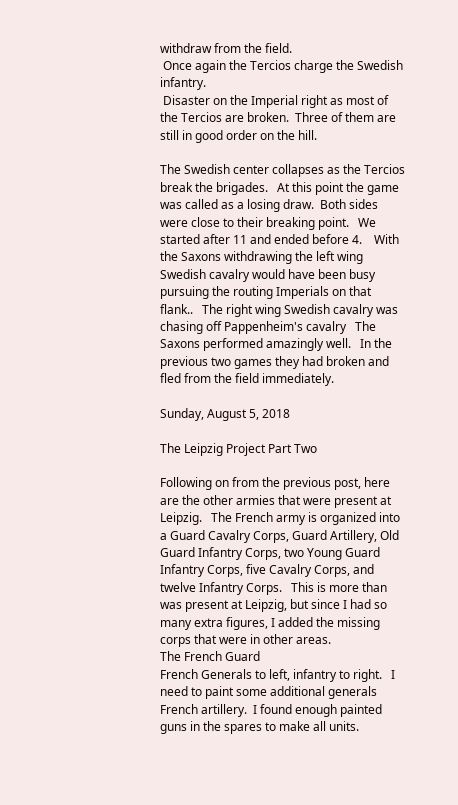withdraw from the field.
 Once again the Tercios charge the Swedish infantry.
 Disaster on the Imperial right as most of the Tercios are broken.  Three of them are still in good order on the hill.

The Swedish center collapses as the Tercios break the brigades.   At this point the game was called as a losing draw.  Both sides were close to their breaking point.   We started after 11 and ended before 4.    With the Saxons withdrawing the left wing Swedish cavalry would have been busy pursuing the routing Imperials on that flank..   The right wing Swedish cavalry was chasing off Pappenheim's cavalry   The Saxons performed amazingly well.   In the previous two games they had broken and fled from the field immediately.

Sunday, August 5, 2018

The Leipzig Project Part Two

Following on from the previous post, here are the other armies that were present at Leipzig.   The French army is organized into a Guard Cavalry Corps, Guard Artillery, Old Guard Infantry Corps, two Young Guard Infantry Corps, five Cavalry Corps, and twelve Infantry Corps.   This is more than was present at Leipzig, but since I had so many extra figures, I added the missing corps that were in other areas.
The French Guard
French Generals to left, infantry to right.   I need to paint some additional generals
French artillery.  I found enough painted guns in the spares to make all units.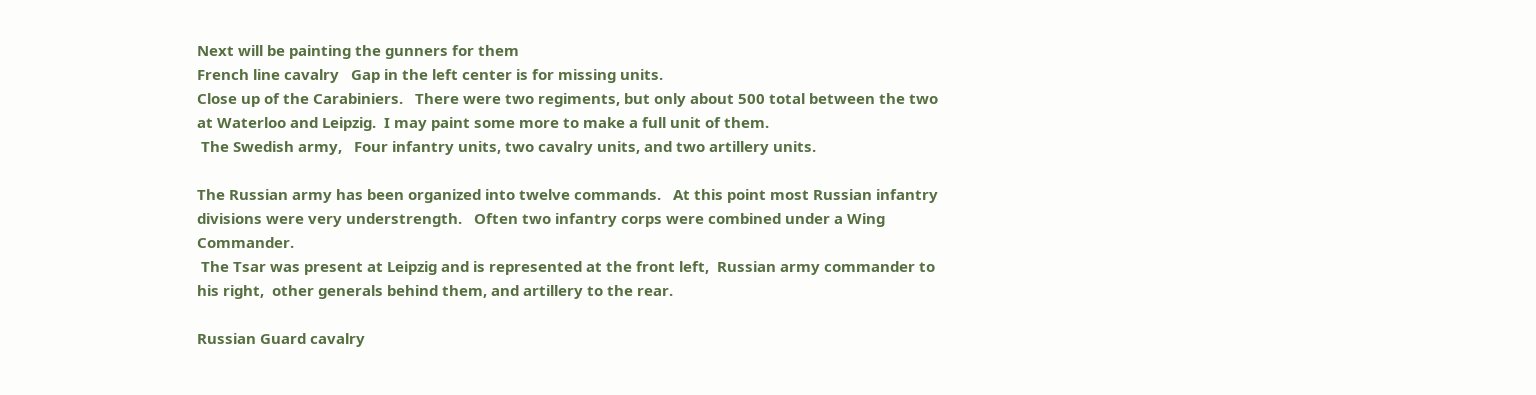Next will be painting the gunners for them
French line cavalry   Gap in the left center is for missing units.
Close up of the Carabiniers.   There were two regiments, but only about 500 total between the two at Waterloo and Leipzig.  I may paint some more to make a full unit of them.
 The Swedish army,   Four infantry units, two cavalry units, and two artillery units.

The Russian army has been organized into twelve commands.   At this point most Russian infantry divisions were very understrength.   Often two infantry corps were combined under a Wing Commander.
 The Tsar was present at Leipzig and is represented at the front left,  Russian army commander to his right,  other generals behind them, and artillery to the rear.

Russian Guard cavalry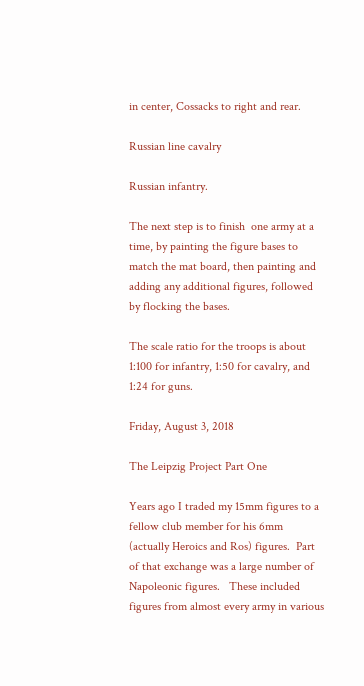in center, Cossacks to right and rear.

Russian line cavalry

Russian infantry.

The next step is to finish  one army at a time, by painting the figure bases to match the mat board, then painting and adding any additional figures, followed by flocking the bases.

The scale ratio for the troops is about 1:100 for infantry, 1:50 for cavalry, and 1:24 for guns.

Friday, August 3, 2018

The Leipzig Project Part One

Years ago I traded my 15mm figures to a fellow club member for his 6mm (actually Heroics and Ros) figures.  Part of that exchange was a large number of Napoleonic figures.   These included figures from almost every army in various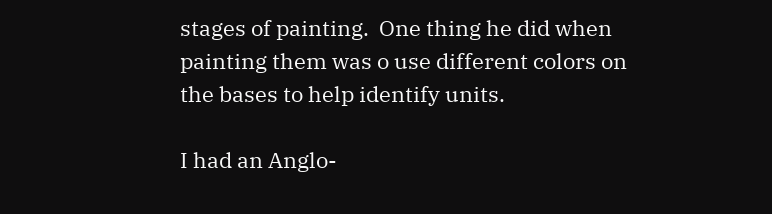stages of painting.  One thing he did when painting them was o use different colors on the bases to help identify units.

I had an Anglo-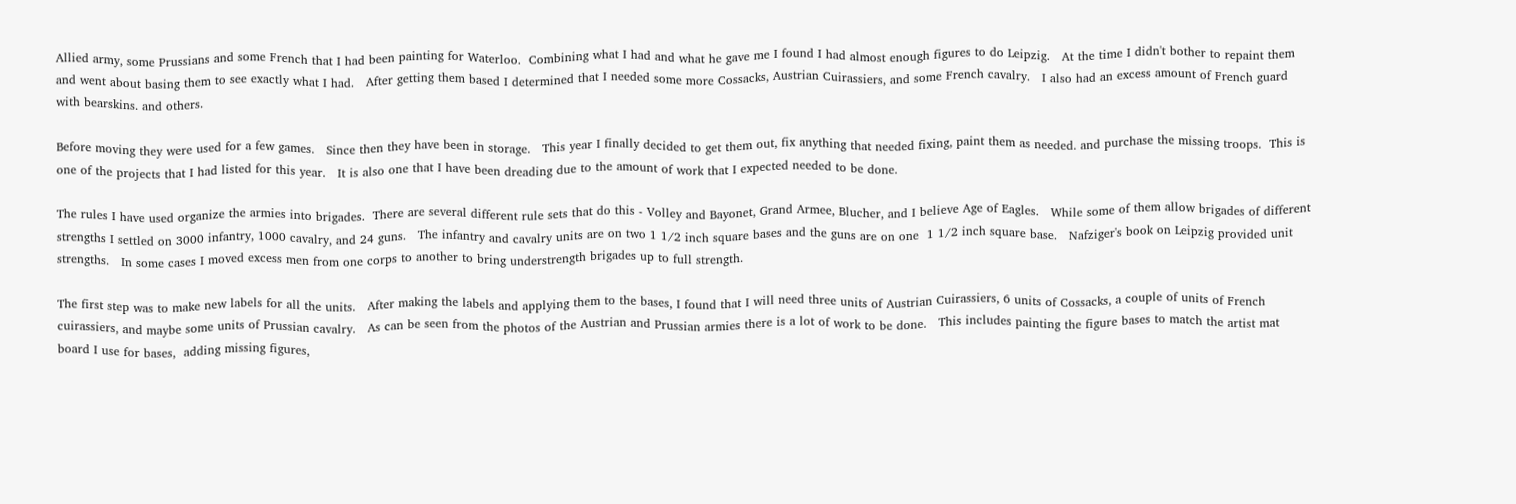Allied army, some Prussians and some French that I had been painting for Waterloo.  Combining what I had and what he gave me I found I had almost enough figures to do Leipzig.   At the time I didn't bother to repaint them and went about basing them to see exactly what I had.   After getting them based I determined that I needed some more Cossacks, Austrian Cuirassiers, and some French cavalry.   I also had an excess amount of French guard with bearskins. and others.

Before moving they were used for a few games.   Since then they have been in storage.   This year I finally decided to get them out, fix anything that needed fixing, paint them as needed. and purchase the missing troops.  This is one of the projects that I had listed for this year.   It is also one that I have been dreading due to the amount of work that I expected needed to be done.

The rules I have used organize the armies into brigades.  There are several different rule sets that do this - Volley and Bayonet, Grand Armee, Blucher, and I believe Age of Eagles.   While some of them allow brigades of different strengths I settled on 3000 infantry, 1000 cavalry, and 24 guns.   The infantry and cavalry units are on two 1 1/2 inch square bases and the guns are on one  1 1/2 inch square base.   Nafziger's book on Leipzig provided unit strengths.   In some cases I moved excess men from one corps to another to bring understrength brigades up to full strength.

The first step was to make new labels for all the units.   After making the labels and applying them to the bases, I found that I will need three units of Austrian Cuirassiers, 6 units of Cossacks, a couple of units of French cuirassiers, and maybe some units of Prussian cavalry.   As can be seen from the photos of the Austrian and Prussian armies there is a lot of work to be done.   This includes painting the figure bases to match the artist mat board I use for bases,  adding missing figures,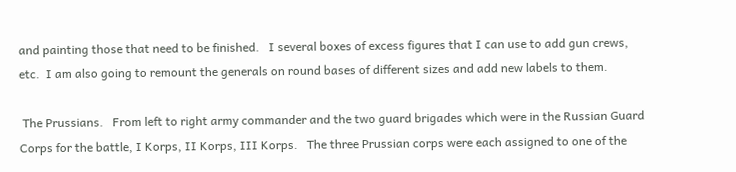and painting those that need to be finished.   I several boxes of excess figures that I can use to add gun crews, etc.  I am also going to remount the generals on round bases of different sizes and add new labels to them.

 The Prussians.   From left to right army commander and the two guard brigades which were in the Russian Guard Corps for the battle, I Korps, II Korps, III Korps.   The three Prussian corps were each assigned to one of the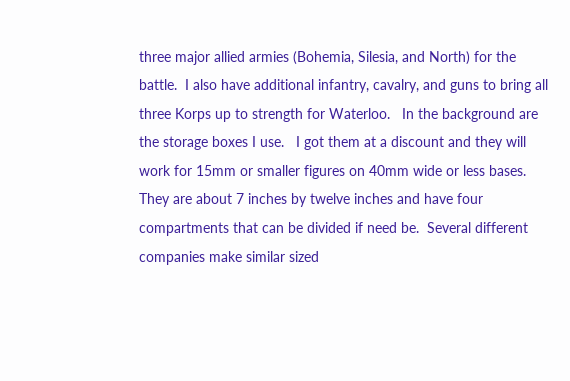three major allied armies (Bohemia, Silesia, and North) for the battle.  I also have additional infantry, cavalry, and guns to bring all three Korps up to strength for Waterloo.   In the background are the storage boxes I use.   I got them at a discount and they will work for 15mm or smaller figures on 40mm wide or less bases.  They are about 7 inches by twelve inches and have four compartments that can be divided if need be.  Several different companies make similar sized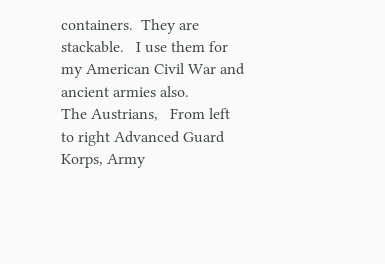containers.  They are stackable.   I use them for my American Civil War and ancient armies also.
The Austrians,   From left to right Advanced Guard Korps, Army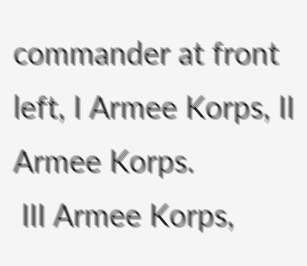commander at front left, I Armee Korps, II Armee Korps.
 III Armee Korps,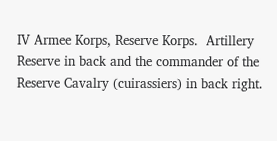IV Armee Korps, Reserve Korps.  Artillery Reserve in back and the commander of the Reserve Cavalry (cuirassiers) in back right.